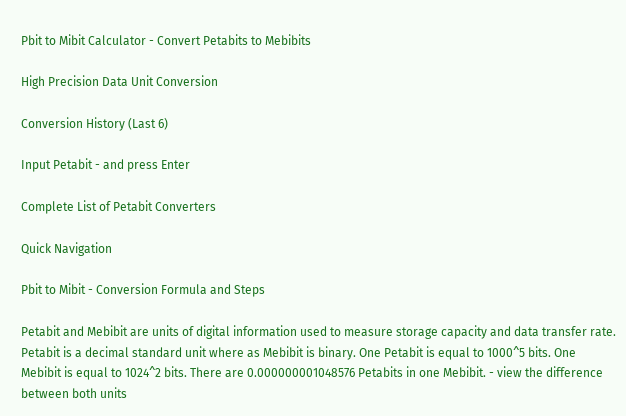Pbit to Mibit Calculator - Convert Petabits to Mebibits

High Precision Data Unit Conversion

Conversion History (Last 6)

Input Petabit - and press Enter

Complete List of Petabit Converters

Quick Navigation

Pbit to Mibit - Conversion Formula and Steps

Petabit and Mebibit are units of digital information used to measure storage capacity and data transfer rate. Petabit is a decimal standard unit where as Mebibit is binary. One Petabit is equal to 1000^5 bits. One Mebibit is equal to 1024^2 bits. There are 0.000000001048576 Petabits in one Mebibit. - view the difference between both units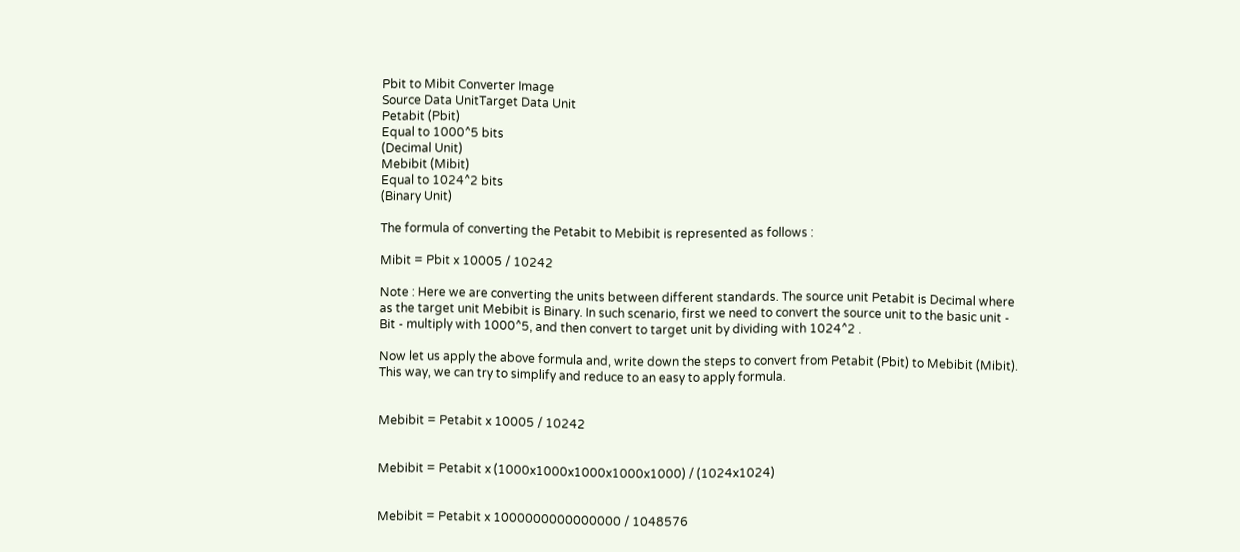Pbit to Mibit Converter Image
Source Data UnitTarget Data Unit
Petabit (Pbit)
Equal to 1000^5 bits
(Decimal Unit)
Mebibit (Mibit)
Equal to 1024^2 bits
(Binary Unit)

The formula of converting the Petabit to Mebibit is represented as follows :

Mibit = Pbit x 10005 / 10242

Note : Here we are converting the units between different standards. The source unit Petabit is Decimal where as the target unit Mebibit is Binary. In such scenario, first we need to convert the source unit to the basic unit - Bit - multiply with 1000^5, and then convert to target unit by dividing with 1024^2 .

Now let us apply the above formula and, write down the steps to convert from Petabit (Pbit) to Mebibit (Mibit). This way, we can try to simplify and reduce to an easy to apply formula.


Mebibit = Petabit x 10005 / 10242


Mebibit = Petabit x (1000x1000x1000x1000x1000) / (1024x1024)


Mebibit = Petabit x 1000000000000000 / 1048576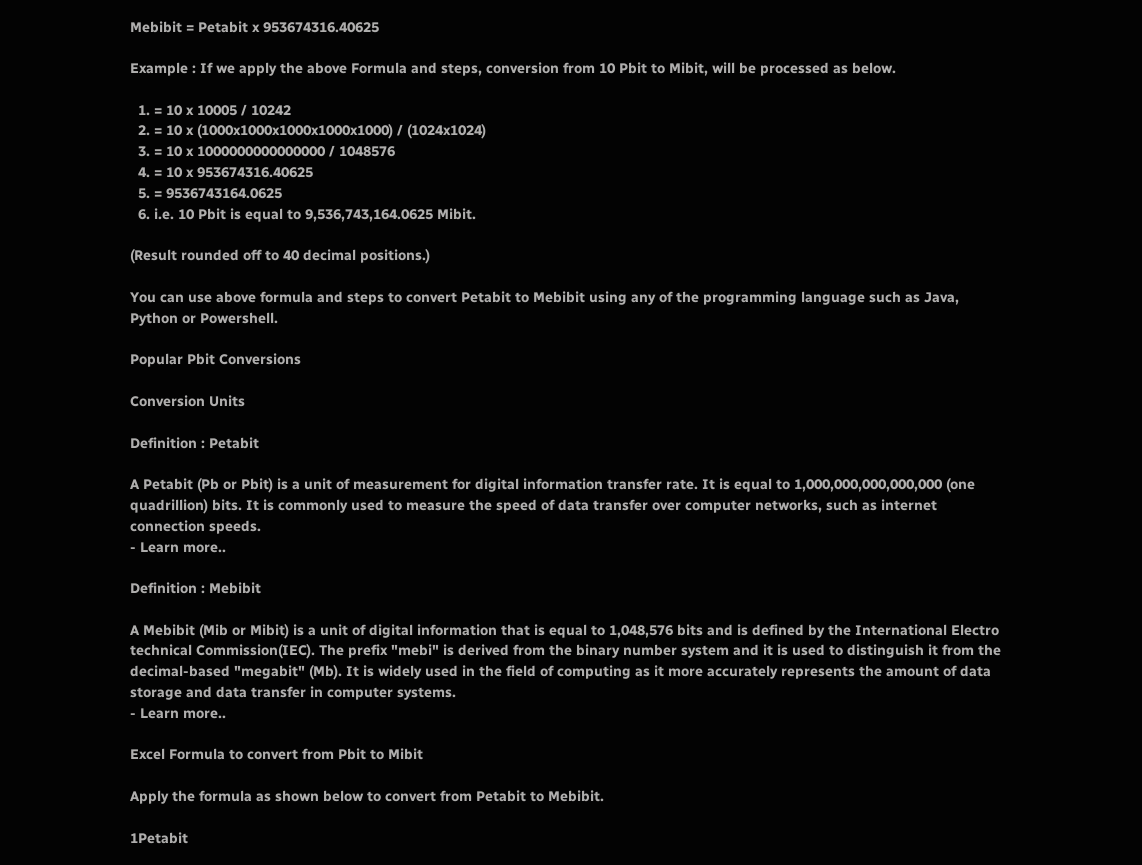Mebibit = Petabit x 953674316.40625

Example : If we apply the above Formula and steps, conversion from 10 Pbit to Mibit, will be processed as below.

  1. = 10 x 10005 / 10242
  2. = 10 x (1000x1000x1000x1000x1000) / (1024x1024)
  3. = 10 x 1000000000000000 / 1048576
  4. = 10 x 953674316.40625
  5. = 9536743164.0625
  6. i.e. 10 Pbit is equal to 9,536,743,164.0625 Mibit.

(Result rounded off to 40 decimal positions.)

You can use above formula and steps to convert Petabit to Mebibit using any of the programming language such as Java, Python or Powershell.

Popular Pbit Conversions

Conversion Units

Definition : Petabit

A Petabit (Pb or Pbit) is a unit of measurement for digital information transfer rate. It is equal to 1,000,000,000,000,000 (one quadrillion) bits. It is commonly used to measure the speed of data transfer over computer networks, such as internet connection speeds.
- Learn more..

Definition : Mebibit

A Mebibit (Mib or Mibit) is a unit of digital information that is equal to 1,048,576 bits and is defined by the International Electro technical Commission(IEC). The prefix "mebi" is derived from the binary number system and it is used to distinguish it from the decimal-based "megabit" (Mb). It is widely used in the field of computing as it more accurately represents the amount of data storage and data transfer in computer systems.
- Learn more..

Excel Formula to convert from Pbit to Mibit

Apply the formula as shown below to convert from Petabit to Mebibit.

1Petabit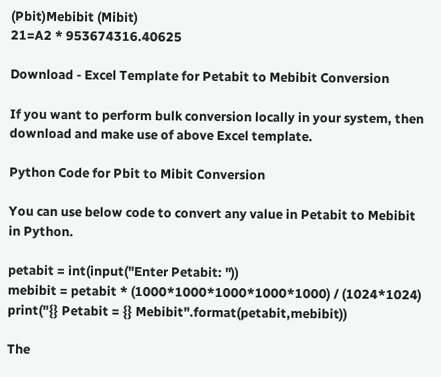(Pbit)Mebibit (Mibit)
21=A2 * 953674316.40625

Download - Excel Template for Petabit to Mebibit Conversion

If you want to perform bulk conversion locally in your system, then download and make use of above Excel template.

Python Code for Pbit to Mibit Conversion

You can use below code to convert any value in Petabit to Mebibit in Python.

petabit = int(input("Enter Petabit: "))
mebibit = petabit * (1000*1000*1000*1000*1000) / (1024*1024)
print("{} Petabit = {} Mebibit".format(petabit,mebibit))

The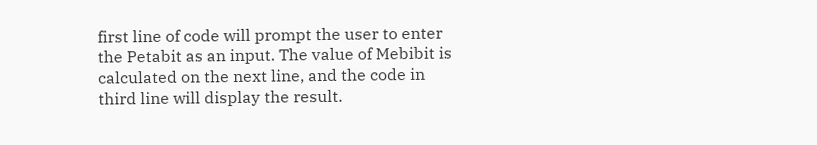first line of code will prompt the user to enter the Petabit as an input. The value of Mebibit is calculated on the next line, and the code in third line will display the result.